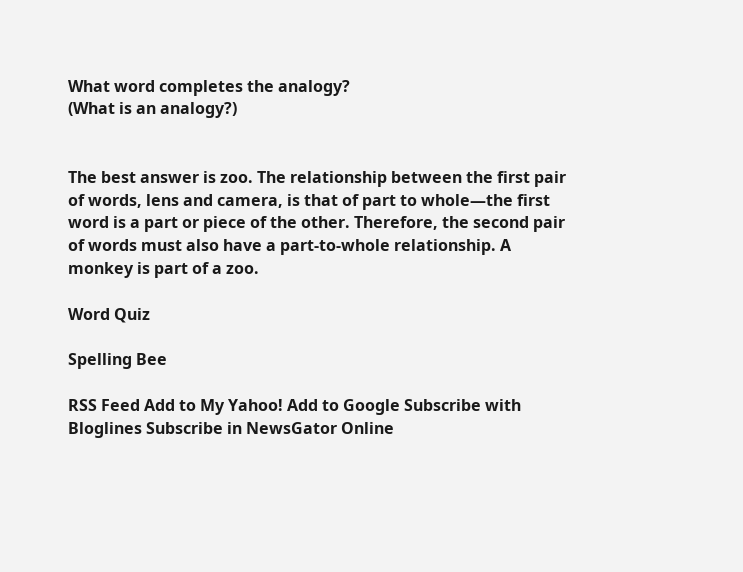What word completes the analogy?
(What is an analogy?)


The best answer is zoo. The relationship between the first pair of words, lens and camera, is that of part to whole—the first word is a part or piece of the other. Therefore, the second pair of words must also have a part-to-whole relationship. A monkey is part of a zoo.

Word Quiz

Spelling Bee

RSS Feed Add to My Yahoo! Add to Google Subscribe with Bloglines Subscribe in NewsGator Online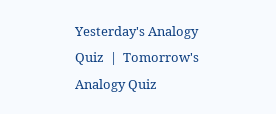Yesterday's Analogy Quiz  |  Tomorrow's Analogy Quiz